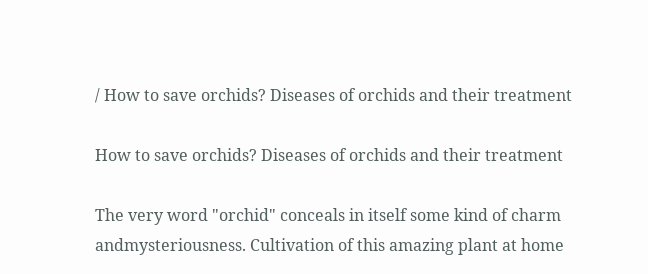/ How to save orchids? Diseases of orchids and their treatment

How to save orchids? Diseases of orchids and their treatment

The very word "orchid" conceals in itself some kind of charm andmysteriousness. Cultivation of this amazing plant at home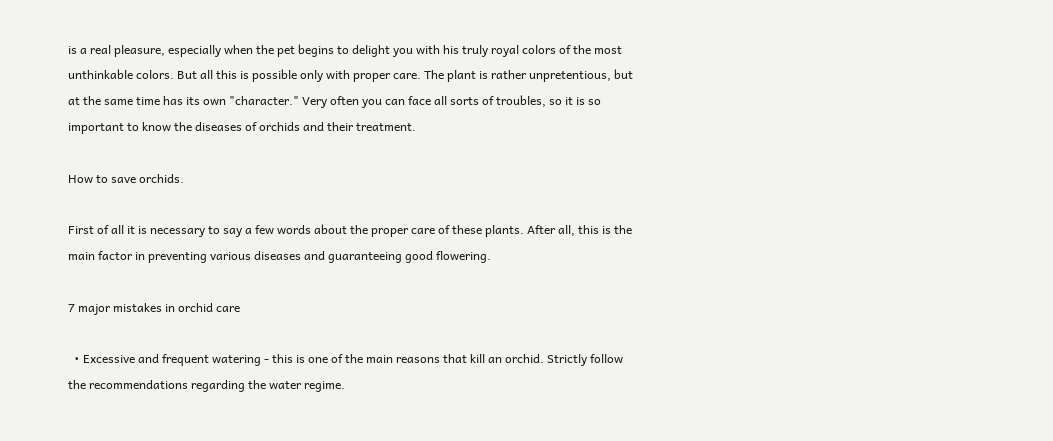is a real pleasure, especially when the pet begins to delight you with his truly royal colors of the most unthinkable colors. But all this is possible only with proper care. The plant is rather unpretentious, but at the same time has its own "character." Very often you can face all sorts of troubles, so it is so important to know the diseases of orchids and their treatment.

How to save orchids.

First of all it is necessary to say a few words about the proper care of these plants. After all, this is the main factor in preventing various diseases and guaranteeing good flowering.

7 major mistakes in orchid care

  • Excessive and frequent watering - this is one of the main reasons that kill an orchid. Strictly follow the recommendations regarding the water regime.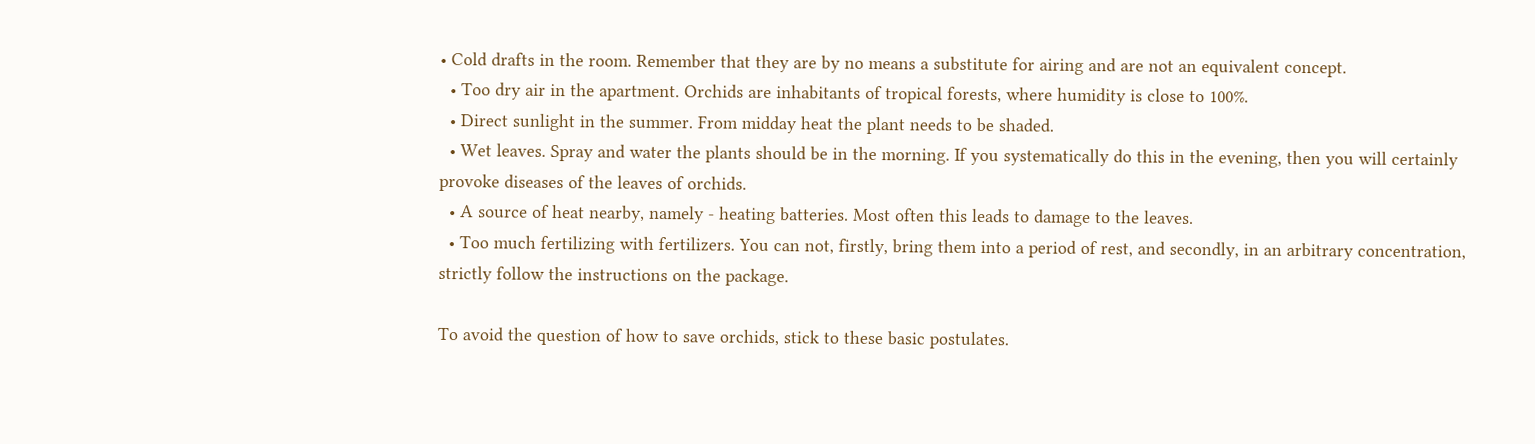• Cold drafts in the room. Remember that they are by no means a substitute for airing and are not an equivalent concept.
  • Too dry air in the apartment. Orchids are inhabitants of tropical forests, where humidity is close to 100%.
  • Direct sunlight in the summer. From midday heat the plant needs to be shaded.
  • Wet leaves. Spray and water the plants should be in the morning. If you systematically do this in the evening, then you will certainly provoke diseases of the leaves of orchids.
  • A source of heat nearby, namely - heating batteries. Most often this leads to damage to the leaves.
  • Too much fertilizing with fertilizers. You can not, firstly, bring them into a period of rest, and secondly, in an arbitrary concentration, strictly follow the instructions on the package.

To avoid the question of how to save orchids, stick to these basic postulates.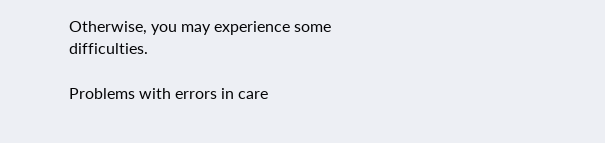Otherwise, you may experience some difficulties.

Problems with errors in care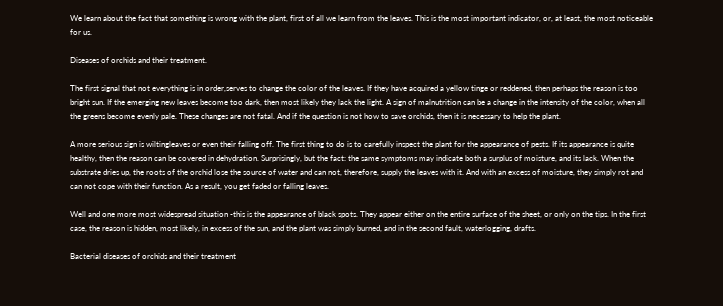We learn about the fact that something is wrong with the plant, first of all we learn from the leaves. This is the most important indicator, or, at least, the most noticeable for us.

Diseases of orchids and their treatment.

The first signal that not everything is in order,serves to change the color of the leaves. If they have acquired a yellow tinge or reddened, then perhaps the reason is too bright sun. If the emerging new leaves become too dark, then most likely they lack the light. A sign of malnutrition can be a change in the intensity of the color, when all the greens become evenly pale. These changes are not fatal. And if the question is not how to save orchids, then it is necessary to help the plant.

A more serious sign is wiltingleaves or even their falling off. The first thing to do is to carefully inspect the plant for the appearance of pests. If its appearance is quite healthy, then the reason can be covered in dehydration. Surprisingly, but the fact: the same symptoms may indicate both a surplus of moisture, and its lack. When the substrate dries up, the roots of the orchid lose the source of water and can not, therefore, supply the leaves with it. And with an excess of moisture, they simply rot and can not cope with their function. As a result, you get faded or falling leaves.

Well and one more most widespread situation -this is the appearance of black spots. They appear either on the entire surface of the sheet, or only on the tips. In the first case, the reason is hidden, most likely, in excess of the sun, and the plant was simply burned, and in the second fault, waterlogging, drafts.

Bacterial diseases of orchids and their treatment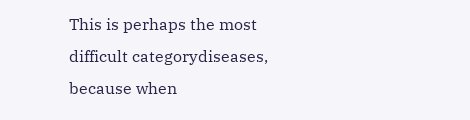This is perhaps the most difficult categorydiseases, because when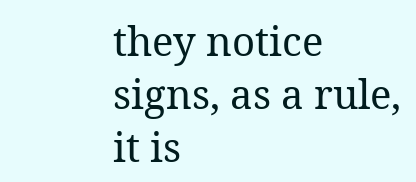they notice signs, as a rule, it is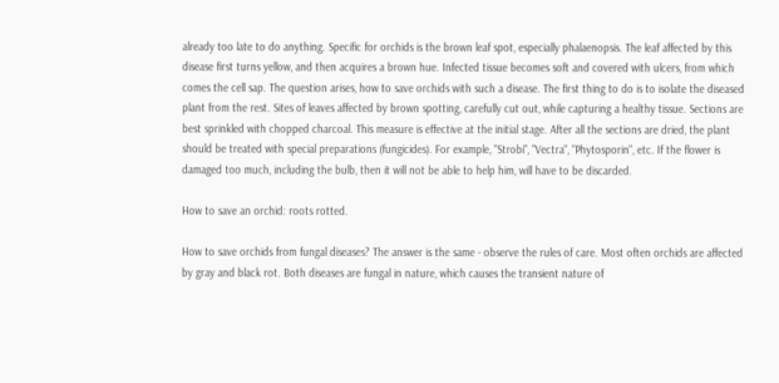already too late to do anything. Specific for orchids is the brown leaf spot, especially phalaenopsis. The leaf affected by this disease first turns yellow, and then acquires a brown hue. Infected tissue becomes soft and covered with ulcers, from which comes the cell sap. The question arises, how to save orchids with such a disease. The first thing to do is to isolate the diseased plant from the rest. Sites of leaves affected by brown spotting, carefully cut out, while capturing a healthy tissue. Sections are best sprinkled with chopped charcoal. This measure is effective at the initial stage. After all the sections are dried, the plant should be treated with special preparations (fungicides). For example, "Strobi", "Vectra", "Phytosporin", etc. If the flower is damaged too much, including the bulb, then it will not be able to help him, will have to be discarded.

How to save an orchid: roots rotted.

How to save orchids from fungal diseases? The answer is the same - observe the rules of care. Most often orchids are affected by gray and black rot. Both diseases are fungal in nature, which causes the transient nature of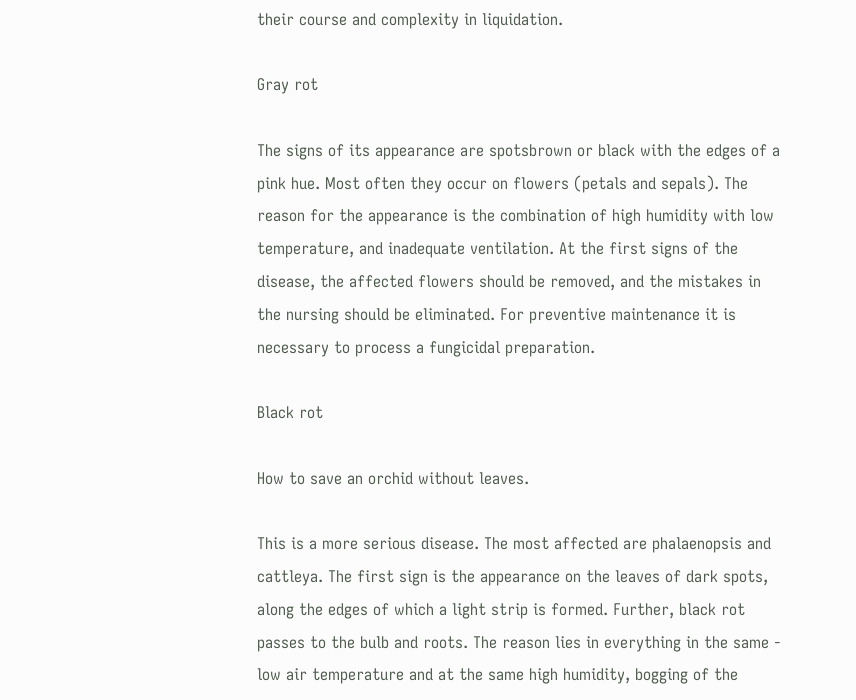their course and complexity in liquidation.

Gray rot

The signs of its appearance are spotsbrown or black with the edges of a pink hue. Most often they occur on flowers (petals and sepals). The reason for the appearance is the combination of high humidity with low temperature, and inadequate ventilation. At the first signs of the disease, the affected flowers should be removed, and the mistakes in the nursing should be eliminated. For preventive maintenance it is necessary to process a fungicidal preparation.

Black rot

How to save an orchid without leaves.

This is a more serious disease. The most affected are phalaenopsis and cattleya. The first sign is the appearance on the leaves of dark spots, along the edges of which a light strip is formed. Further, black rot passes to the bulb and roots. The reason lies in everything in the same - low air temperature and at the same high humidity, bogging of the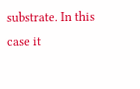substrate. In this case it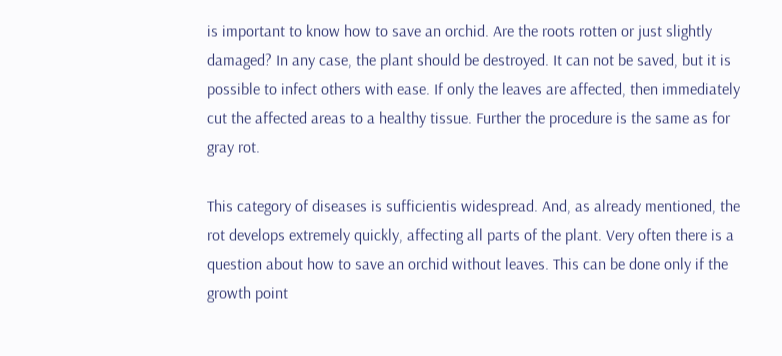is important to know how to save an orchid. Are the roots rotten or just slightly damaged? In any case, the plant should be destroyed. It can not be saved, but it is possible to infect others with ease. If only the leaves are affected, then immediately cut the affected areas to a healthy tissue. Further the procedure is the same as for gray rot.

This category of diseases is sufficientis widespread. And, as already mentioned, the rot develops extremely quickly, affecting all parts of the plant. Very often there is a question about how to save an orchid without leaves. This can be done only if the growth point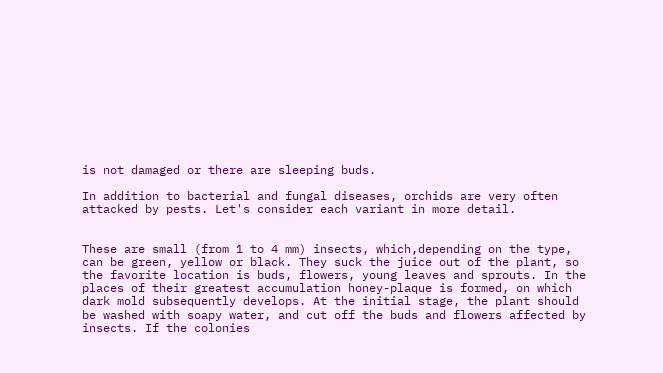is not damaged or there are sleeping buds.

In addition to bacterial and fungal diseases, orchids are very often attacked by pests. Let's consider each variant in more detail.


These are small (from 1 to 4 mm) insects, which,depending on the type, can be green, yellow or black. They suck the juice out of the plant, so the favorite location is buds, flowers, young leaves and sprouts. In the places of their greatest accumulation honey-plaque is formed, on which dark mold subsequently develops. At the initial stage, the plant should be washed with soapy water, and cut off the buds and flowers affected by insects. If the colonies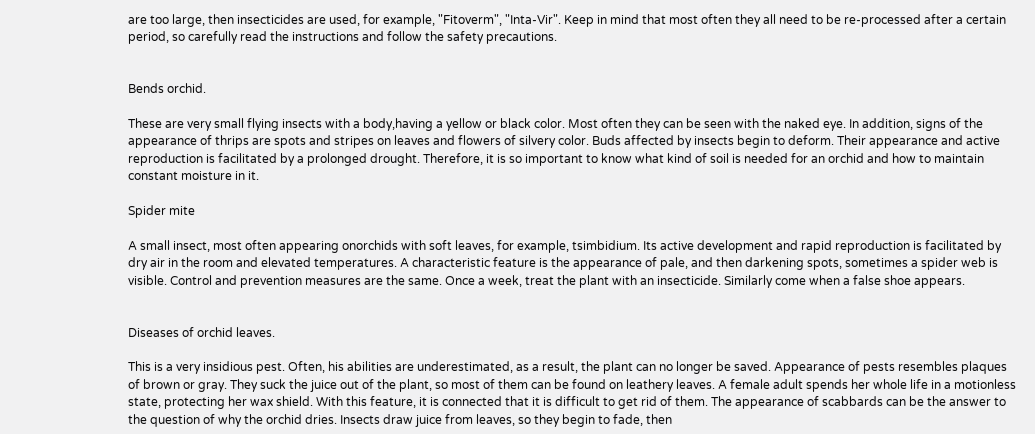are too large, then insecticides are used, for example, "Fitoverm", "Inta-Vir". Keep in mind that most often they all need to be re-processed after a certain period, so carefully read the instructions and follow the safety precautions.


Bends orchid.

These are very small flying insects with a body,having a yellow or black color. Most often they can be seen with the naked eye. In addition, signs of the appearance of thrips are spots and stripes on leaves and flowers of silvery color. Buds affected by insects begin to deform. Their appearance and active reproduction is facilitated by a prolonged drought. Therefore, it is so important to know what kind of soil is needed for an orchid and how to maintain constant moisture in it.

Spider mite

A small insect, most often appearing onorchids with soft leaves, for example, tsimbidium. Its active development and rapid reproduction is facilitated by dry air in the room and elevated temperatures. A characteristic feature is the appearance of pale, and then darkening spots, sometimes a spider web is visible. Control and prevention measures are the same. Once a week, treat the plant with an insecticide. Similarly come when a false shoe appears.


Diseases of orchid leaves.

This is a very insidious pest. Often, his abilities are underestimated, as a result, the plant can no longer be saved. Appearance of pests resembles plaques of brown or gray. They suck the juice out of the plant, so most of them can be found on leathery leaves. A female adult spends her whole life in a motionless state, protecting her wax shield. With this feature, it is connected that it is difficult to get rid of them. The appearance of scabbards can be the answer to the question of why the orchid dries. Insects draw juice from leaves, so they begin to fade, then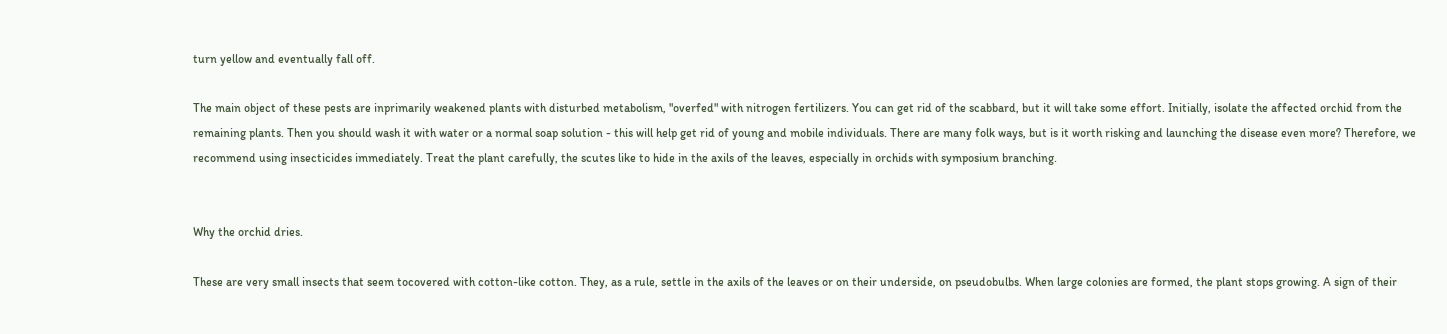turn yellow and eventually fall off.

The main object of these pests are inprimarily weakened plants with disturbed metabolism, "overfed" with nitrogen fertilizers. You can get rid of the scabbard, but it will take some effort. Initially, isolate the affected orchid from the remaining plants. Then you should wash it with water or a normal soap solution - this will help get rid of young and mobile individuals. There are many folk ways, but is it worth risking and launching the disease even more? Therefore, we recommend using insecticides immediately. Treat the plant carefully, the scutes like to hide in the axils of the leaves, especially in orchids with symposium branching.


Why the orchid dries.

These are very small insects that seem tocovered with cotton-like cotton. They, as a rule, settle in the axils of the leaves or on their underside, on pseudobulbs. When large colonies are formed, the plant stops growing. A sign of their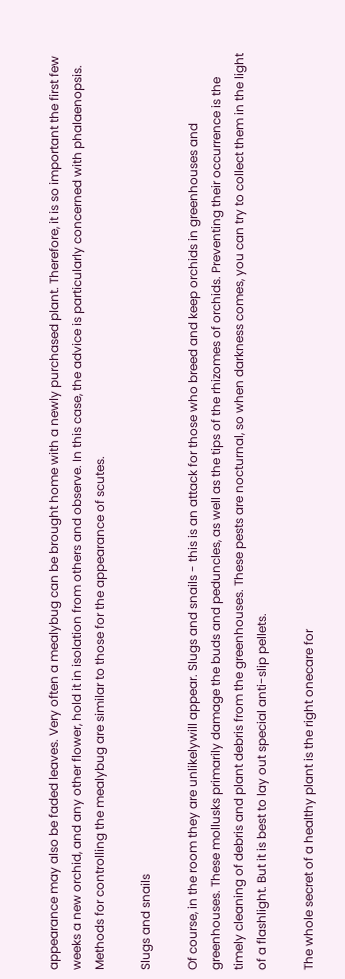appearance may also be faded leaves. Very often a mealybug can be brought home with a newly purchased plant. Therefore, it is so important the first few weeks a new orchid, and any other flower, hold it in isolation from others and observe. In this case, the advice is particularly concerned with phalaenopsis. Methods for controlling the mealybug are similar to those for the appearance of scutes.

Slugs and snails

Of course, in the room they are unlikelywill appear. Slugs and snails - this is an attack for those who breed and keep orchids in greenhouses and greenhouses. These mollusks primarily damage the buds and peduncles, as well as the tips of the rhizomes of orchids. Preventing their occurrence is the timely cleaning of debris and plant debris from the greenhouses. These pests are nocturnal, so when darkness comes, you can try to collect them in the light of a flashlight. But it is best to lay out special anti-slip pellets.

The whole secret of a healthy plant is the right onecare for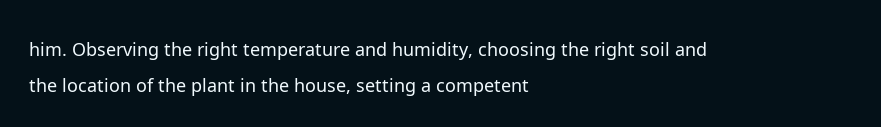him. Observing the right temperature and humidity, choosing the right soil and the location of the plant in the house, setting a competent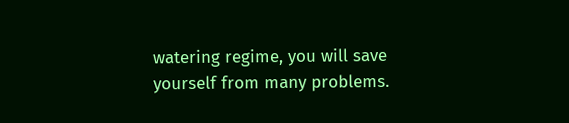watering regime, you will save yourself from many problems.